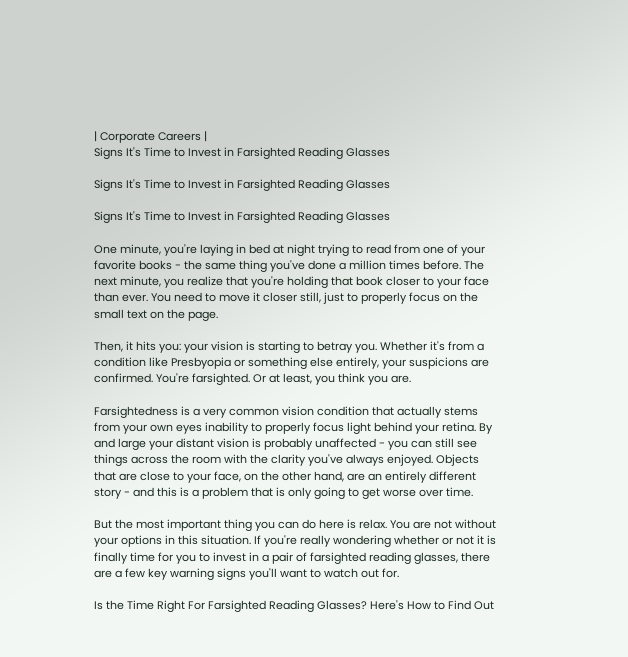| Corporate Careers |
Signs It's Time to Invest in Farsighted Reading Glasses

Signs It's Time to Invest in Farsighted Reading Glasses

Signs It's Time to Invest in Farsighted Reading Glasses

One minute, you're laying in bed at night trying to read from one of your favorite books - the same thing you've done a million times before. The next minute, you realize that you're holding that book closer to your face than ever. You need to move it closer still, just to properly focus on the small text on the page.

Then, it hits you: your vision is starting to betray you. Whether it's from a condition like Presbyopia or something else entirely, your suspicions are confirmed. You're farsighted. Or at least, you think you are.

Farsightedness is a very common vision condition that actually stems from your own eyes inability to properly focus light behind your retina. By and large your distant vision is probably unaffected - you can still see things across the room with the clarity you've always enjoyed. Objects that are close to your face, on the other hand, are an entirely different story - and this is a problem that is only going to get worse over time.

But the most important thing you can do here is relax. You are not without your options in this situation. If you're really wondering whether or not it is finally time for you to invest in a pair of farsighted reading glasses, there are a few key warning signs you'll want to watch out for.

Is the Time Right For Farsighted Reading Glasses? Here's How to Find Out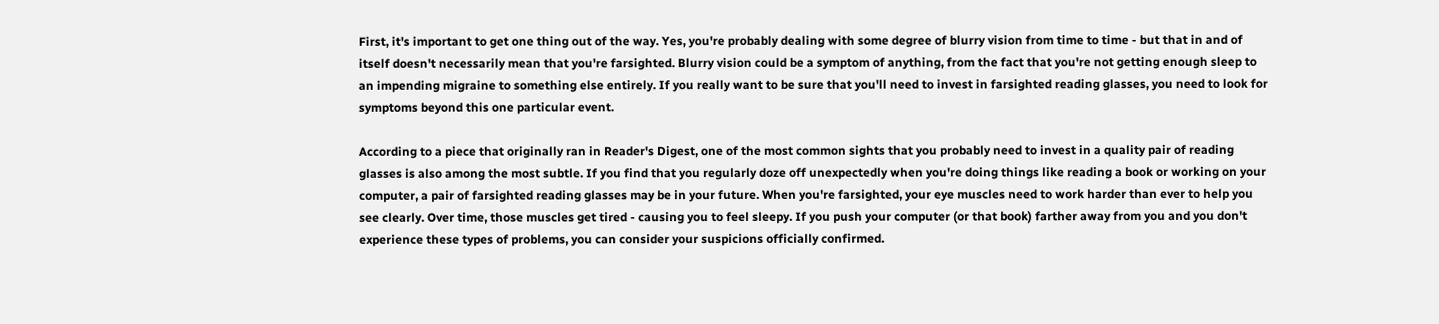First, it's important to get one thing out of the way. Yes, you're probably dealing with some degree of blurry vision from time to time - but that in and of itself doesn't necessarily mean that you're farsighted. Blurry vision could be a symptom of anything, from the fact that you're not getting enough sleep to an impending migraine to something else entirely. If you really want to be sure that you'll need to invest in farsighted reading glasses, you need to look for symptoms beyond this one particular event.

According to a piece that originally ran in Reader's Digest, one of the most common sights that you probably need to invest in a quality pair of reading glasses is also among the most subtle. If you find that you regularly doze off unexpectedly when you're doing things like reading a book or working on your computer, a pair of farsighted reading glasses may be in your future. When you're farsighted, your eye muscles need to work harder than ever to help you see clearly. Over time, those muscles get tired - causing you to feel sleepy. If you push your computer (or that book) farther away from you and you don't experience these types of problems, you can consider your suspicions officially confirmed.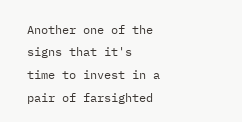Another one of the signs that it's time to invest in a pair of farsighted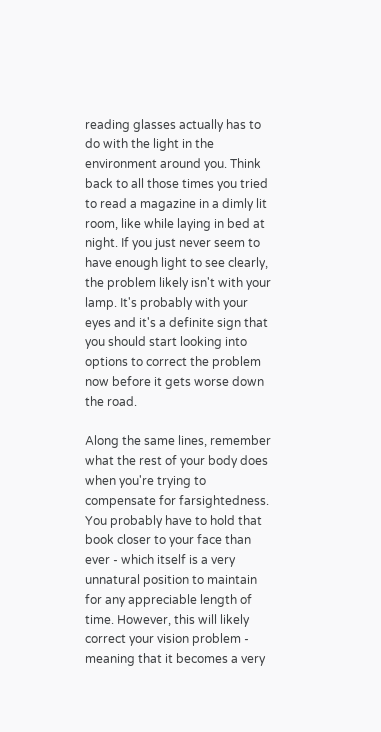reading glasses actually has to do with the light in the environment around you. Think back to all those times you tried to read a magazine in a dimly lit room, like while laying in bed at night. If you just never seem to have enough light to see clearly, the problem likely isn't with your lamp. It's probably with your eyes and it's a definite sign that you should start looking into options to correct the problem now before it gets worse down the road.

Along the same lines, remember what the rest of your body does when you're trying to compensate for farsightedness. You probably have to hold that book closer to your face than ever - which itself is a very unnatural position to maintain for any appreciable length of time. However, this will likely correct your vision problem - meaning that it becomes a very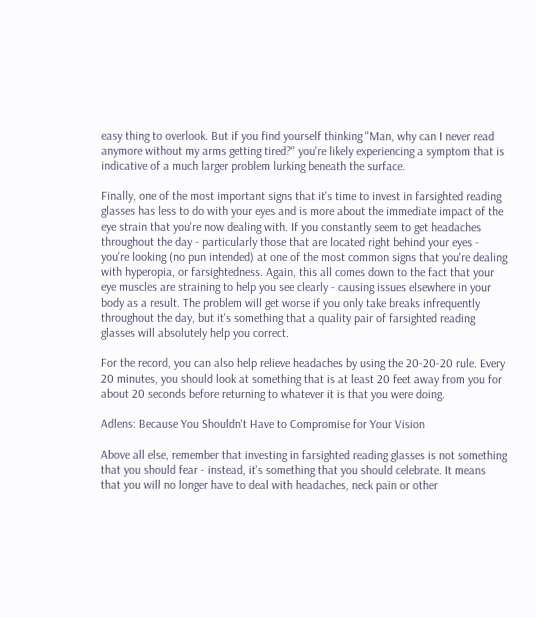easy thing to overlook. But if you find yourself thinking "Man, why can I never read anymore without my arms getting tired?" you're likely experiencing a symptom that is indicative of a much larger problem lurking beneath the surface.

Finally, one of the most important signs that it's time to invest in farsighted reading glasses has less to do with your eyes and is more about the immediate impact of the eye strain that you're now dealing with. If you constantly seem to get headaches throughout the day - particularly those that are located right behind your eyes - you're looking (no pun intended) at one of the most common signs that you're dealing with hyperopia, or farsightedness. Again, this all comes down to the fact that your eye muscles are straining to help you see clearly - causing issues elsewhere in your body as a result. The problem will get worse if you only take breaks infrequently throughout the day, but it's something that a quality pair of farsighted reading glasses will absolutely help you correct.

For the record, you can also help relieve headaches by using the 20-20-20 rule. Every 20 minutes, you should look at something that is at least 20 feet away from you for about 20 seconds before returning to whatever it is that you were doing.

Adlens: Because You Shouldn't Have to Compromise for Your Vision

Above all else, remember that investing in farsighted reading glasses is not something that you should fear - instead, it's something that you should celebrate. It means that you will no longer have to deal with headaches, neck pain or other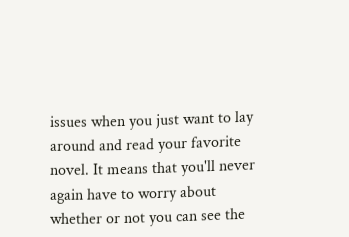issues when you just want to lay around and read your favorite novel. It means that you'll never again have to worry about whether or not you can see the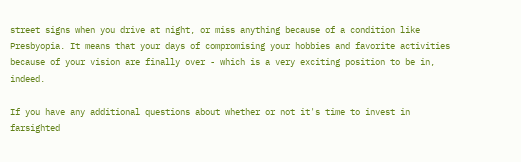street signs when you drive at night, or miss anything because of a condition like Presbyopia. It means that your days of compromising your hobbies and favorite activities because of your vision are finally over - which is a very exciting position to be in, indeed.

If you have any additional questions about whether or not it's time to invest in farsighted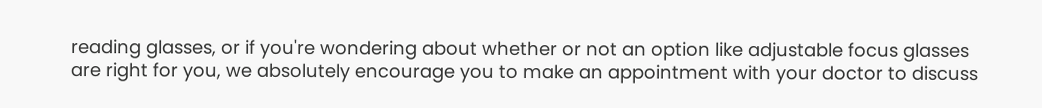reading glasses, or if you're wondering about whether or not an option like adjustable focus glasses are right for you, we absolutely encourage you to make an appointment with your doctor to discuss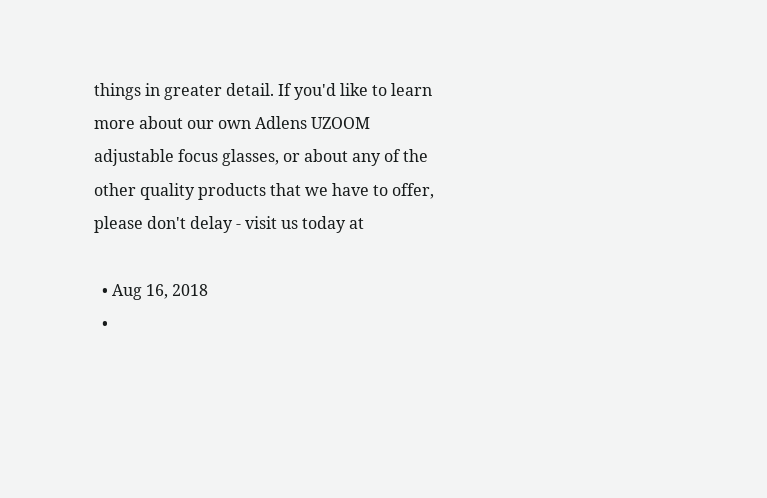things in greater detail. If you'd like to learn more about our own Adlens UZOOM adjustable focus glasses, or about any of the other quality products that we have to offer, please don't delay - visit us today at

  • Aug 16, 2018
  •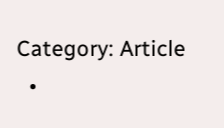Category: Article
  •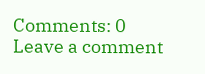Comments: 0
Leave a comment